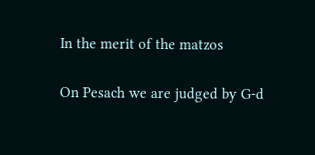In the merit of the matzos

On Pesach we are judged by G-d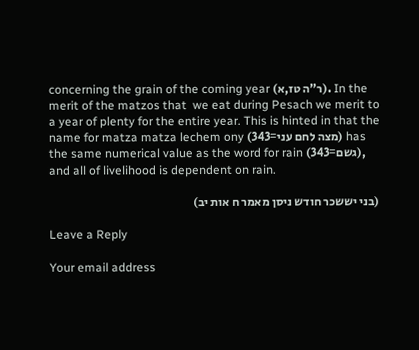concerning the grain of the coming year (ר”ה טז,א). In the merit of the matzos that  we eat during Pesach we merit to a year of plenty for the entire year. This is hinted in that the name for matza matza lechem ony (מצה לחם עני=343) has the same numerical value as the word for rain (גשם=343), and all of livelihood is dependent on rain.

(בני יששכר חודש ניסן מאמר ח אות יב)

Leave a Reply

Your email address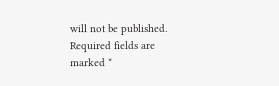will not be published. Required fields are marked *